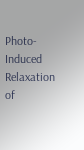Photo-Induced Relaxation of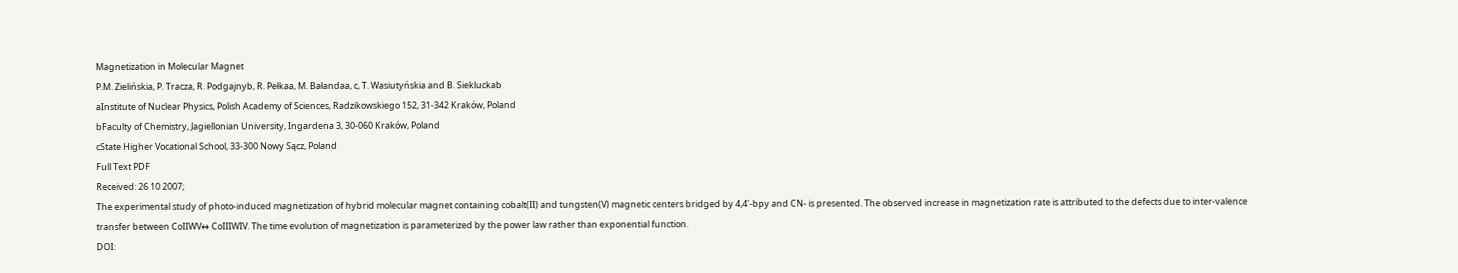Magnetization in Molecular Magnet
P.M. Zielińskia, P. Tracza, R. Podgajnyb, R. Pełkaa, M. Bałandaa, c, T. Wasiutyńskia and B. Siekluckab
aInstitute of Nuclear Physics, Polish Academy of Sciences, Radzikowskiego 152, 31-342 Kraków, Poland
bFaculty of Chemistry, Jagiellonian University, Ingardena 3, 30-060 Kraków, Poland
cState Higher Vocational School, 33-300 Nowy Sącz, Poland
Full Text PDF
Received: 26 10 2007;
The experimental study of photo-induced magnetization of hybrid molecular magnet containing cobalt(II) and tungsten(V) magnetic centers bridged by 4,4'-bpy and CN- is presented. The observed increase in magnetization rate is attributed to the defects due to inter-valence transfer between CoIIWV↔ CoIIIWIV. The time evolution of magnetization is parameterized by the power law rather than exponential function.
DOI: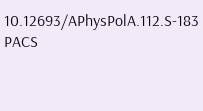10.12693/APhysPolA.112.S-183
PACS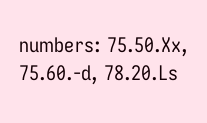numbers: 75.50.Xx, 75.60.-d, 78.20.Ls